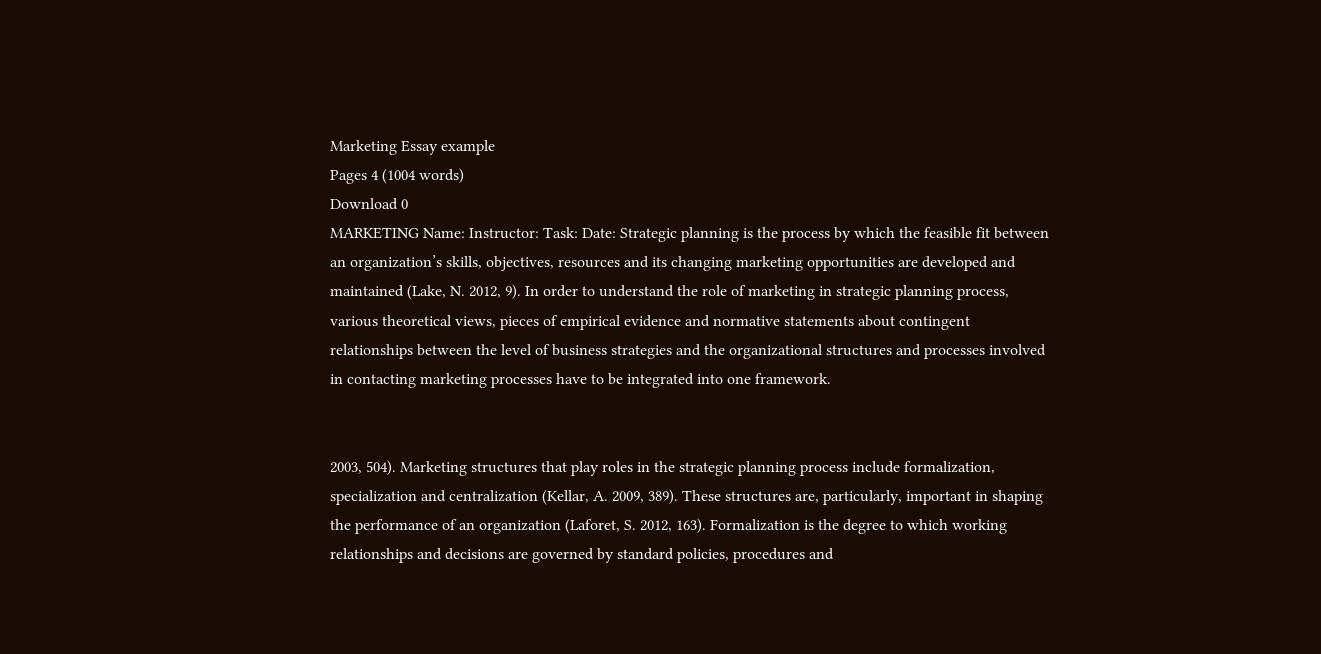Marketing Essay example
Pages 4 (1004 words)
Download 0
MARKETING Name: Instructor: Task: Date: Strategic planning is the process by which the feasible fit between an organization’s skills, objectives, resources and its changing marketing opportunities are developed and maintained (Lake, N. 2012, 9). In order to understand the role of marketing in strategic planning process, various theoretical views, pieces of empirical evidence and normative statements about contingent relationships between the level of business strategies and the organizational structures and processes involved in contacting marketing processes have to be integrated into one framework.


2003, 504). Marketing structures that play roles in the strategic planning process include formalization, specialization and centralization (Kellar, A. 2009, 389). These structures are, particularly, important in shaping the performance of an organization (Laforet, S. 2012, 163). Formalization is the degree to which working relationships and decisions are governed by standard policies, procedures and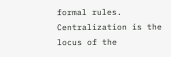formal rules. Centralization is the locus of the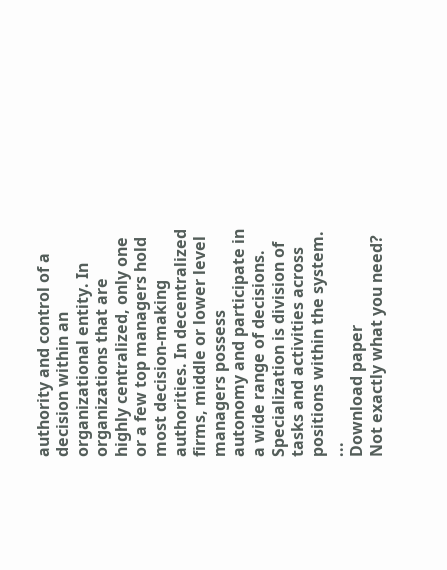authority and control of a decision within an organizational entity. In organizations that are highly centralized, only one or a few top managers hold most decision-making authorities. In decentralized firms, middle or lower level managers possess autonomy and participate in a wide range of decisions. Specialization is division of tasks and activities across positions within the system. ...
Download paper
Not exactly what you need?